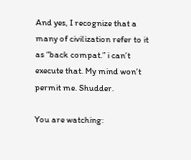And yes, I recognize that a many of civilization refer to it as “back compat.” i can’t execute that. My mind won’t permit me. Shudder.

You are watching: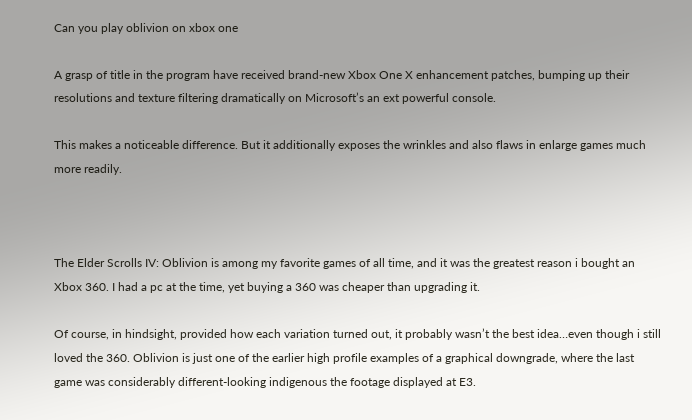Can you play oblivion on xbox one

A grasp of title in the program have received brand-new Xbox One X enhancement patches, bumping up their resolutions and texture filtering dramatically on Microsoft’s an ext powerful console.

This makes a noticeable difference. But it additionally exposes the wrinkles and also flaws in enlarge games much more readily.



The Elder Scrolls IV: Oblivion is among my favorite games of all time, and it was the greatest reason i bought an Xbox 360. I had a pc at the time, yet buying a 360 was cheaper than upgrading it.

Of course, in hindsight, provided how each variation turned out, it probably wasn’t the best idea…even though i still loved the 360. Oblivion is just one of the earlier high profile examples of a graphical downgrade, where the last game was considerably different-looking indigenous the footage displayed at E3.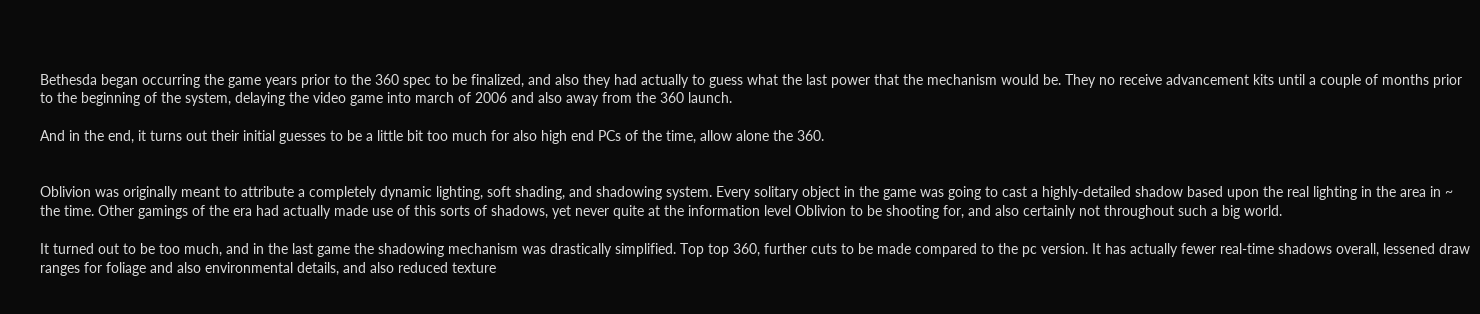Bethesda began occurring the game years prior to the 360 spec to be finalized, and also they had actually to guess what the last power that the mechanism would be. They no receive advancement kits until a couple of months prior to the beginning of the system, delaying the video game into march of 2006 and also away from the 360 launch.

And in the end, it turns out their initial guesses to be a little bit too much for also high end PCs of the time, allow alone the 360.


Oblivion was originally meant to attribute a completely dynamic lighting, soft shading, and shadowing system. Every solitary object in the game was going to cast a highly-detailed shadow based upon the real lighting in the area in ~ the time. Other gamings of the era had actually made use of this sorts of shadows, yet never quite at the information level Oblivion to be shooting for, and also certainly not throughout such a big world.

It turned out to be too much, and in the last game the shadowing mechanism was drastically simplified. Top top 360, further cuts to be made compared to the pc version. It has actually fewer real-time shadows overall, lessened draw ranges for foliage and also environmental details, and also reduced texture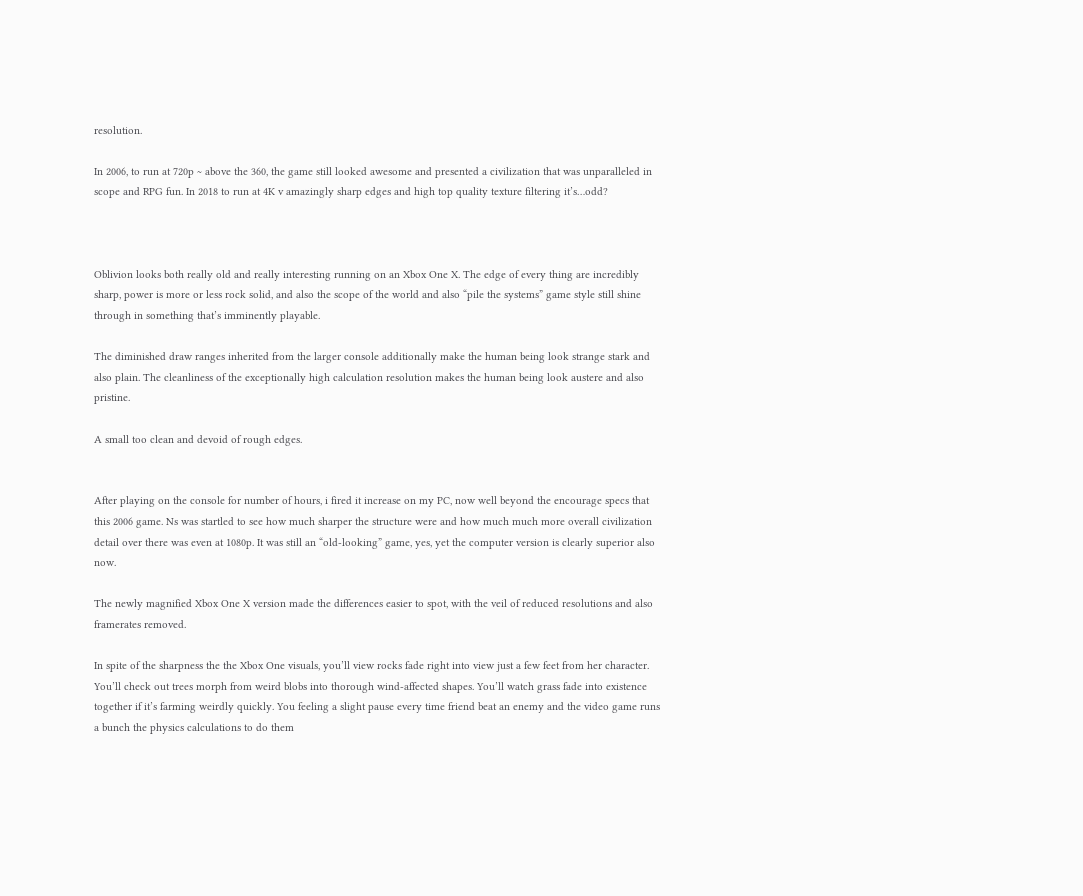resolution.

In 2006, to run at 720p ~ above the 360, the game still looked awesome and presented a civilization that was unparalleled in scope and RPG fun. In 2018 to run at 4K v amazingly sharp edges and high top quality texture filtering it’s…odd?



Oblivion looks both really old and really interesting running on an Xbox One X. The edge of every thing are incredibly sharp, power is more or less rock solid, and also the scope of the world and also “pile the systems” game style still shine through in something that’s imminently playable.

The diminished draw ranges inherited from the larger console additionally make the human being look strange stark and also plain. The cleanliness of the exceptionally high calculation resolution makes the human being look austere and also pristine.

A small too clean and devoid of rough edges.


After playing on the console for number of hours, i fired it increase on my PC, now well beyond the encourage specs that this 2006 game. Ns was startled to see how much sharper the structure were and how much much more overall civilization detail over there was even at 1080p. It was still an “old-looking” game, yes, yet the computer version is clearly superior also now.

The newly magnified Xbox One X version made the differences easier to spot, with the veil of reduced resolutions and also framerates removed.

In spite of the sharpness the the Xbox One visuals, you’ll view rocks fade right into view just a few feet from her character. You’ll check out trees morph from weird blobs into thorough wind-affected shapes. You’ll watch grass fade into existence together if it’s farming weirdly quickly. You feeling a slight pause every time friend beat an enemy and the video game runs a bunch the physics calculations to do them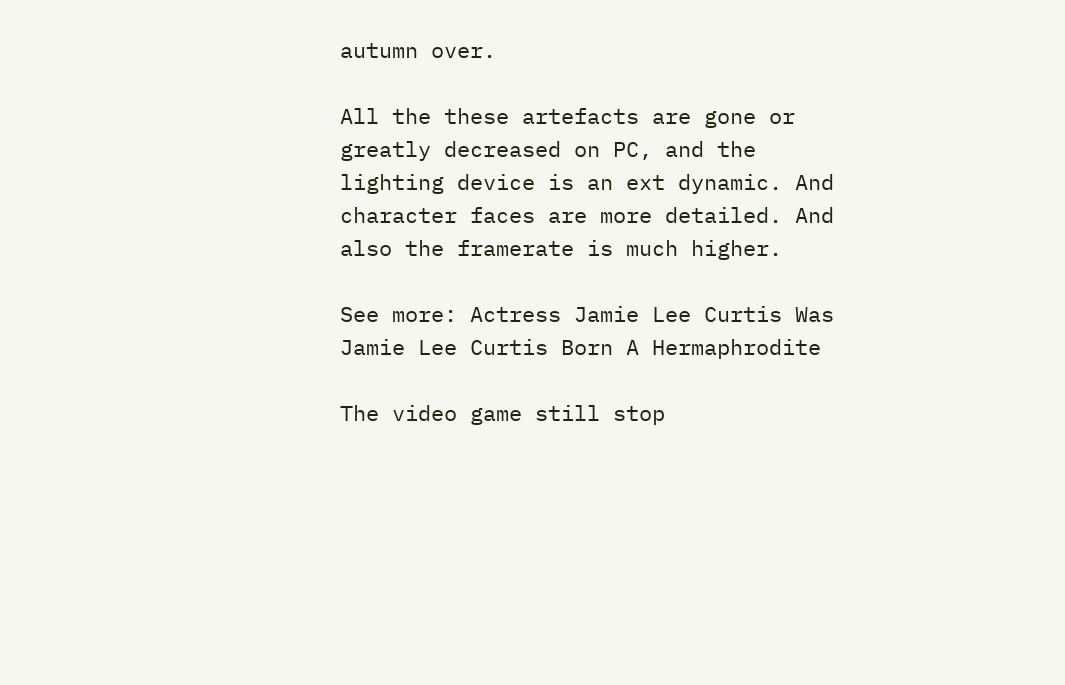autumn over.

All the these artefacts are gone or greatly decreased on PC, and the lighting device is an ext dynamic. And character faces are more detailed. And also the framerate is much higher.

See more: Actress Jamie Lee Curtis Was Jamie Lee Curtis Born A Hermaphrodite

The video game still stop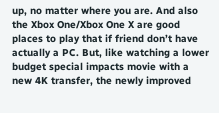up, no matter where you are. And also the Xbox One/Xbox One X are good places to play that if friend don’t have actually a PC. But, like watching a lower budget special impacts movie with a new 4K transfer, the newly improved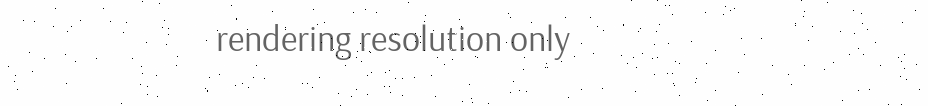rendering resolution only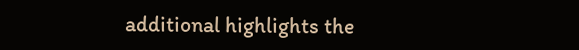additional highlights the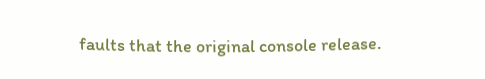faults that the original console release.